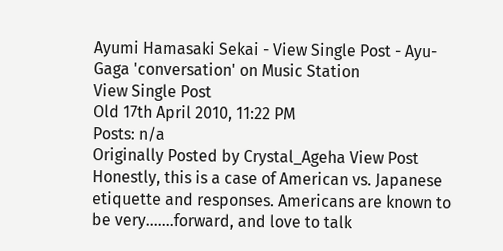Ayumi Hamasaki Sekai - View Single Post - Ayu-Gaga 'conversation' on Music Station
View Single Post
Old 17th April 2010, 11:22 PM
Posts: n/a
Originally Posted by Crystal_Ageha View Post
Honestly, this is a case of American vs. Japanese etiquette and responses. Americans are known to be very.......forward, and love to talk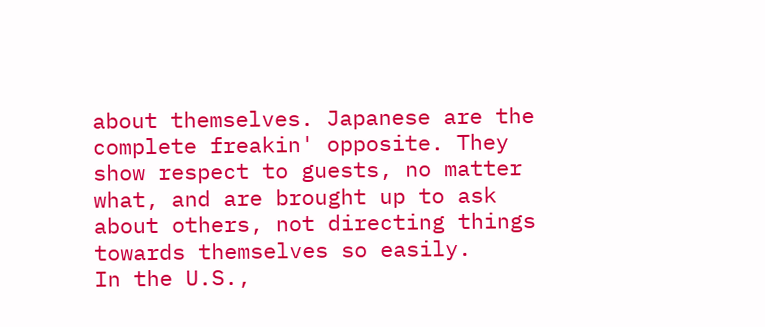about themselves. Japanese are the complete freakin' opposite. They show respect to guests, no matter what, and are brought up to ask about others, not directing things towards themselves so easily.
In the U.S.,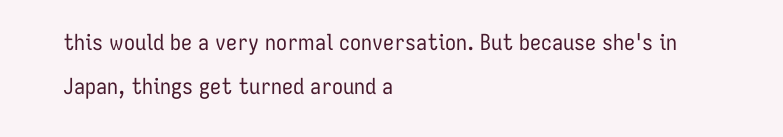this would be a very normal conversation. But because she's in Japan, things get turned around a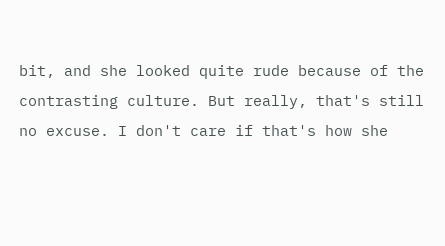bit, and she looked quite rude because of the contrasting culture. But really, that's still no excuse. I don't care if that's how she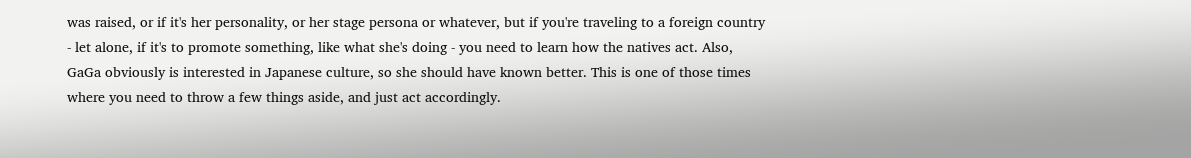was raised, or if it's her personality, or her stage persona or whatever, but if you're traveling to a foreign country - let alone, if it's to promote something, like what she's doing - you need to learn how the natives act. Also, GaGa obviously is interested in Japanese culture, so she should have known better. This is one of those times where you need to throw a few things aside, and just act accordingly.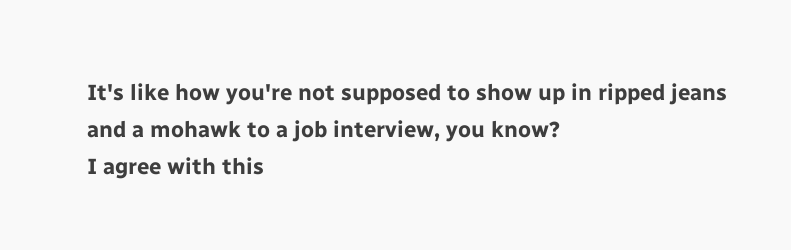It's like how you're not supposed to show up in ripped jeans and a mohawk to a job interview, you know?
I agree with this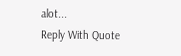alot...
Reply With Quote